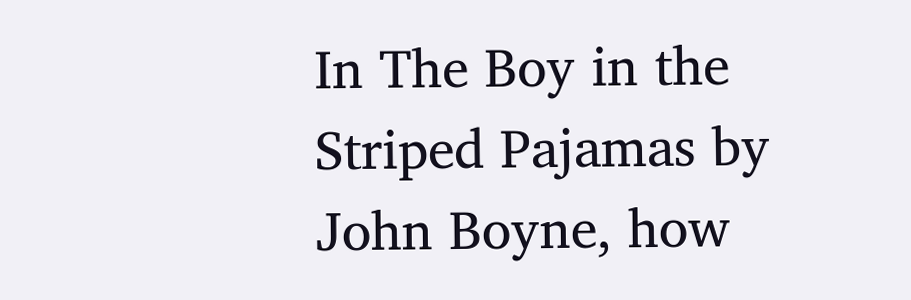In The Boy in the Striped Pajamas by John Boyne, how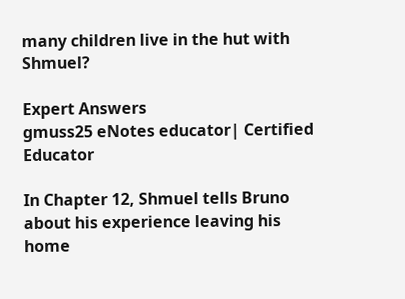many children live in the hut with Shmuel?

Expert Answers
gmuss25 eNotes educator| Certified Educator

In Chapter 12, Shmuel tells Bruno about his experience leaving his home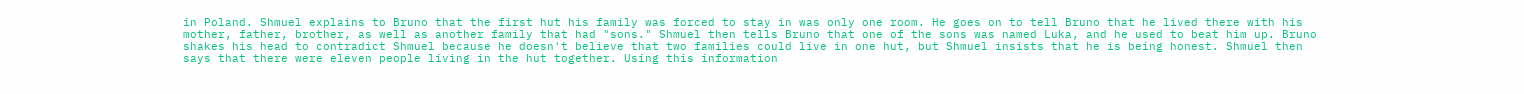in Poland. Shmuel explains to Bruno that the first hut his family was forced to stay in was only one room. He goes on to tell Bruno that he lived there with his mother, father, brother, as well as another family that had "sons." Shmuel then tells Bruno that one of the sons was named Luka, and he used to beat him up. Bruno shakes his head to contradict Shmuel because he doesn't believe that two families could live in one hut, but Shmuel insists that he is being honest. Shmuel then says that there were eleven people living in the hut together. Using this information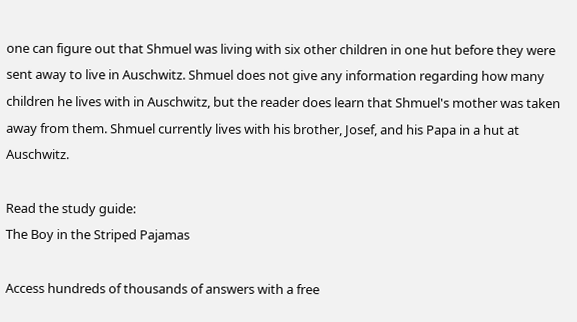one can figure out that Shmuel was living with six other children in one hut before they were sent away to live in Auschwitz. Shmuel does not give any information regarding how many children he lives with in Auschwitz, but the reader does learn that Shmuel's mother was taken away from them. Shmuel currently lives with his brother, Josef, and his Papa in a hut at Auschwitz.

Read the study guide:
The Boy in the Striped Pajamas

Access hundreds of thousands of answers with a free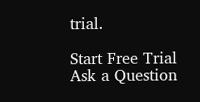trial.

Start Free Trial
Ask a Question